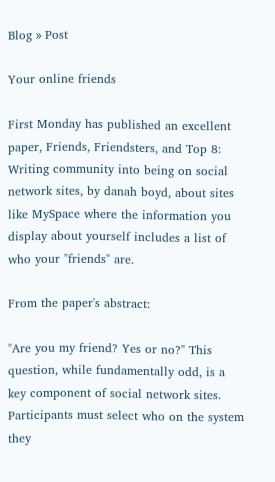Blog » Post

Your online friends

First Monday has published an excellent paper, Friends, Friendsters, and Top 8: Writing community into being on social network sites, by danah boyd, about sites like MySpace where the information you display about yourself includes a list of who your "friends" are.

From the paper's abstract:

"Are you my friend? Yes or no?" This question, while fundamentally odd, is a key component of social network sites. Participants must select who on the system they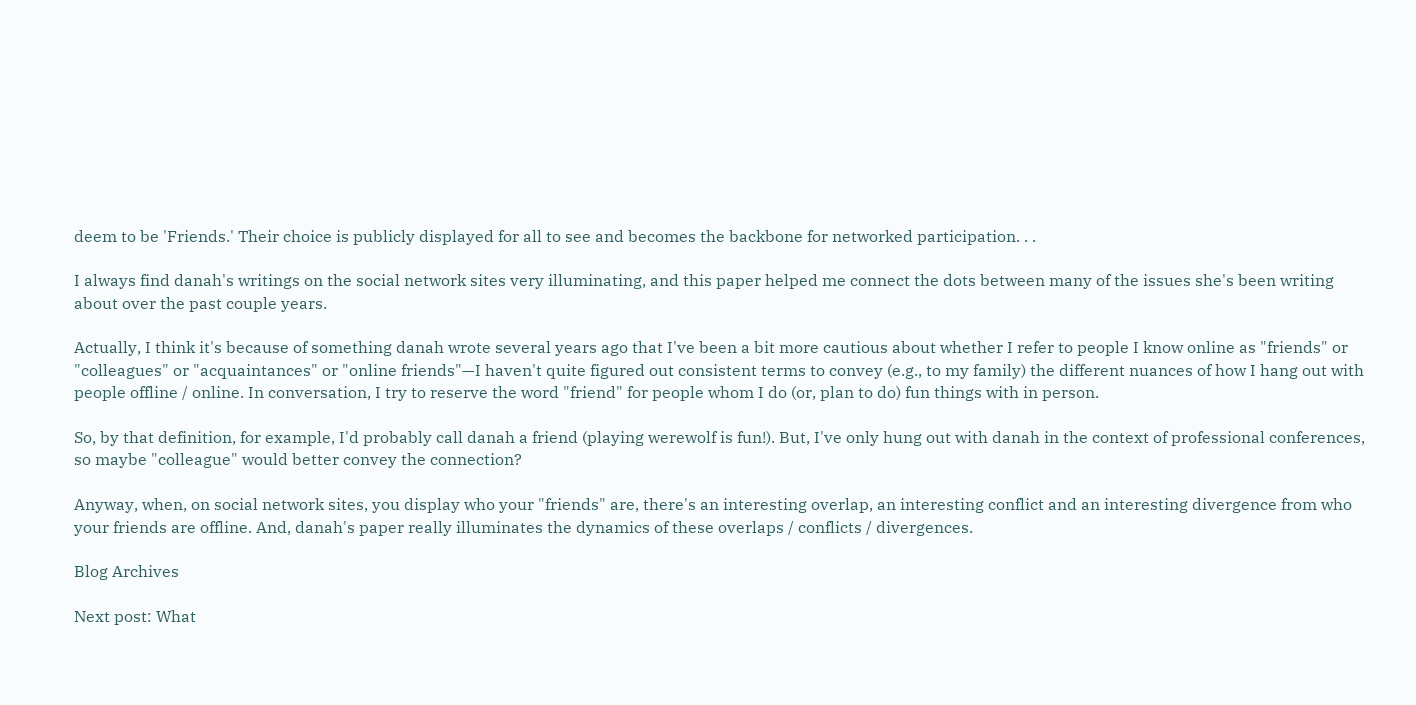deem to be 'Friends.' Their choice is publicly displayed for all to see and becomes the backbone for networked participation. . .

I always find danah's writings on the social network sites very illuminating, and this paper helped me connect the dots between many of the issues she's been writing about over the past couple years.

Actually, I think it's because of something danah wrote several years ago that I've been a bit more cautious about whether I refer to people I know online as "friends" or "colleagues" or "acquaintances" or "online friends"—I haven't quite figured out consistent terms to convey (e.g., to my family) the different nuances of how I hang out with people offline / online. In conversation, I try to reserve the word "friend" for people whom I do (or, plan to do) fun things with in person.

So, by that definition, for example, I'd probably call danah a friend (playing werewolf is fun!). But, I've only hung out with danah in the context of professional conferences, so maybe "colleague" would better convey the connection?

Anyway, when, on social network sites, you display who your "friends" are, there's an interesting overlap, an interesting conflict and an interesting divergence from who your friends are offline. And, danah's paper really illuminates the dynamics of these overlaps / conflicts / divergences.

Blog Archives

Next post: What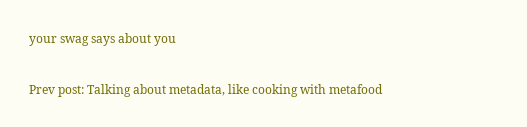your swag says about you

Prev post: Talking about metadata, like cooking with metafood